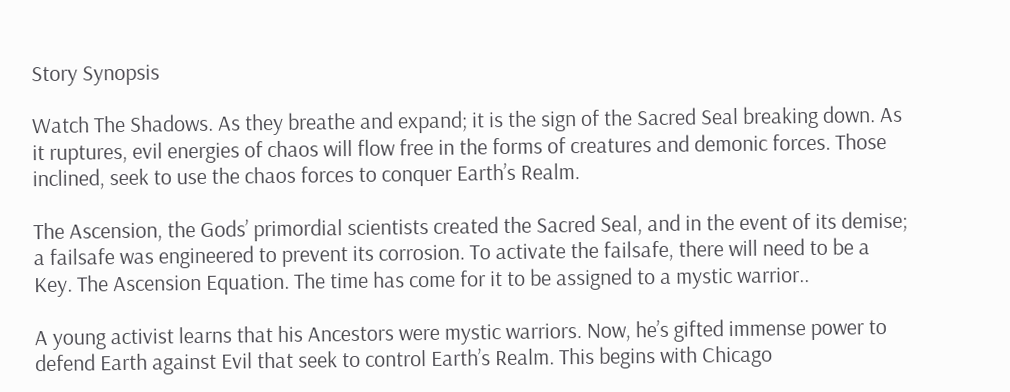Story Synopsis

Watch The Shadows. As they breathe and expand; it is the sign of the Sacred Seal breaking down. As it ruptures, evil energies of chaos will flow free in the forms of creatures and demonic forces. Those inclined, seek to use the chaos forces to conquer Earth’s Realm.

The Ascension, the Gods’ primordial scientists created the Sacred Seal, and in the event of its demise; a failsafe was engineered to prevent its corrosion. To activate the failsafe, there will need to be a Key. The Ascension Equation. The time has come for it to be assigned to a mystic warrior..

A young activist learns that his Ancestors were mystic warriors. Now, he’s gifted immense power to defend Earth against Evil that seek to control Earth’s Realm. This begins with Chicago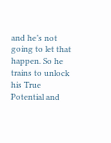and he’s not going to let that happen. So he trains to unlock his True Potential and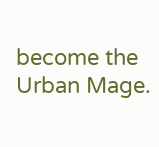become the Urban Mage.